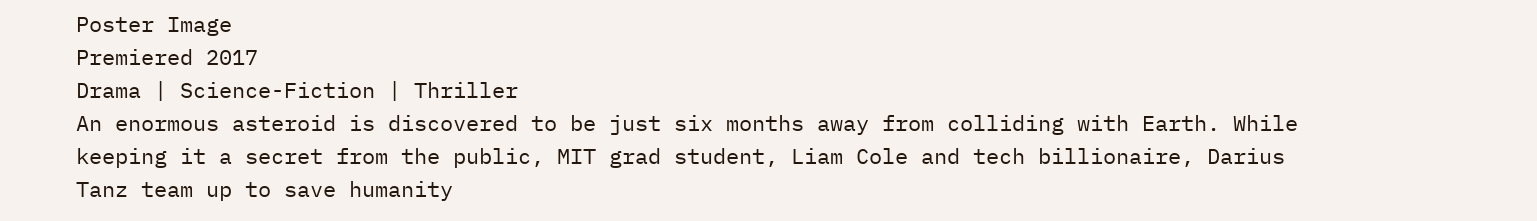Poster Image
Premiered 2017
Drama | Science-Fiction | Thriller
An enormous asteroid is discovered to be just six months away from colliding with Earth. While keeping it a secret from the public, MIT grad student, Liam Cole and tech billionaire, Darius Tanz team up to save humanity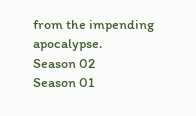from the impending apocalypse.
Season 02
Season 01